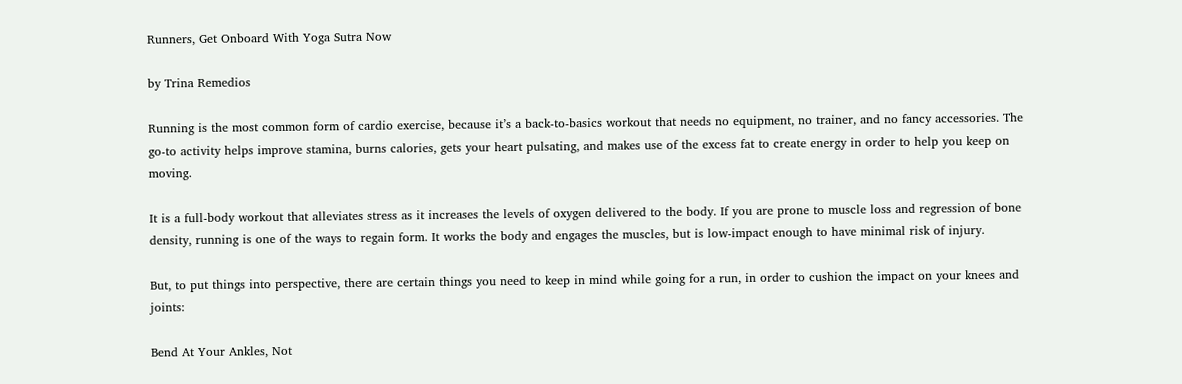Runners, Get Onboard With Yoga Sutra Now

by Trina Remedios

Running is the most common form of cardio exercise, because it’s a back-to-basics workout that needs no equipment, no trainer, and no fancy accessories. The go-to activity helps improve stamina, burns calories, gets your heart pulsating, and makes use of the excess fat to create energy in order to help you keep on moving.

It is a full-body workout that alleviates stress as it increases the levels of oxygen delivered to the body. If you are prone to muscle loss and regression of bone density, running is one of the ways to regain form. It works the body and engages the muscles, but is low-impact enough to have minimal risk of injury.

But, to put things into perspective, there are certain things you need to keep in mind while going for a run, in order to cushion the impact on your knees and joints:

Bend At Your Ankles, Not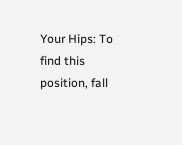Your Hips: To find this position, fall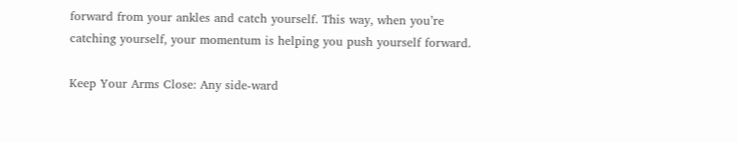forward from your ankles and catch yourself. This way, when you’re catching yourself, your momentum is helping you push yourself forward.

Keep Your Arms Close: Any side-ward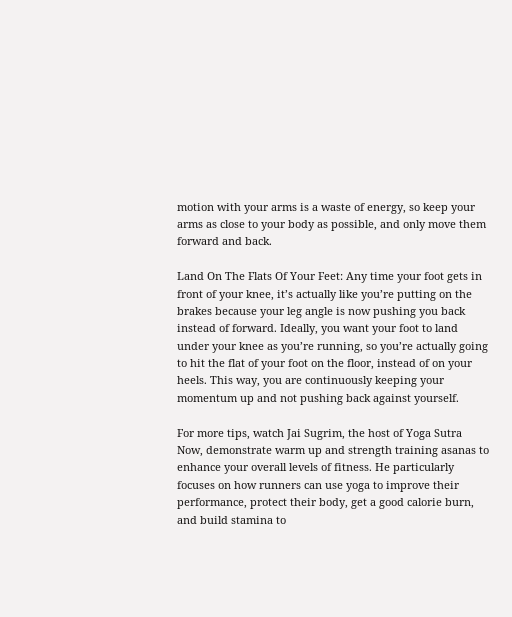motion with your arms is a waste of energy, so keep your arms as close to your body as possible, and only move them forward and back.

Land On The Flats Of Your Feet: Any time your foot gets in front of your knee, it’s actually like you’re putting on the brakes because your leg angle is now pushing you back instead of forward. Ideally, you want your foot to land under your knee as you’re running, so you’re actually going to hit the flat of your foot on the floor, instead of on your heels. This way, you are continuously keeping your momentum up and not pushing back against yourself.

For more tips, watch Jai Sugrim, the host of Yoga Sutra Now, demonstrate warm up and strength training asanas to enhance your overall levels of fitness. He particularly focuses on how runners can use yoga to improve their performance, protect their body, get a good calorie burn, and build stamina to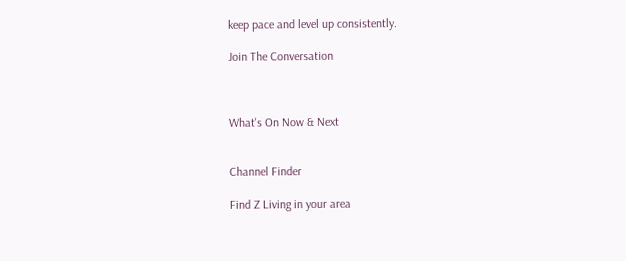keep pace and level up consistently.

Join The Conversation



What's On Now & Next


Channel Finder

Find Z Living in your area